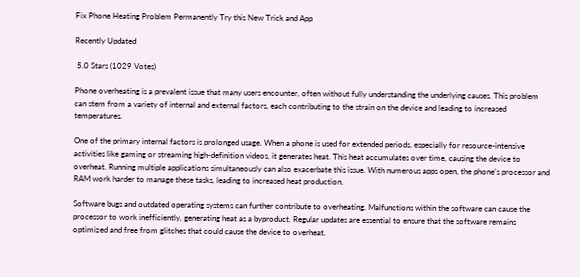Fix Phone Heating Problem Permanently Try this New Trick and App

Recently Updated

 5.0 Stars (1029 Votes)

Phone overheating is a prevalent issue that many users encounter, often without fully understanding the underlying causes. This problem can stem from a variety of internal and external factors, each contributing to the strain on the device and leading to increased temperatures.

One of the primary internal factors is prolonged usage. When a phone is used for extended periods, especially for resource-intensive activities like gaming or streaming high-definition videos, it generates heat. This heat accumulates over time, causing the device to overheat. Running multiple applications simultaneously can also exacerbate this issue. With numerous apps open, the phone’s processor and RAM work harder to manage these tasks, leading to increased heat production.

Software bugs and outdated operating systems can further contribute to overheating. Malfunctions within the software can cause the processor to work inefficiently, generating heat as a byproduct. Regular updates are essential to ensure that the software remains optimized and free from glitches that could cause the device to overheat.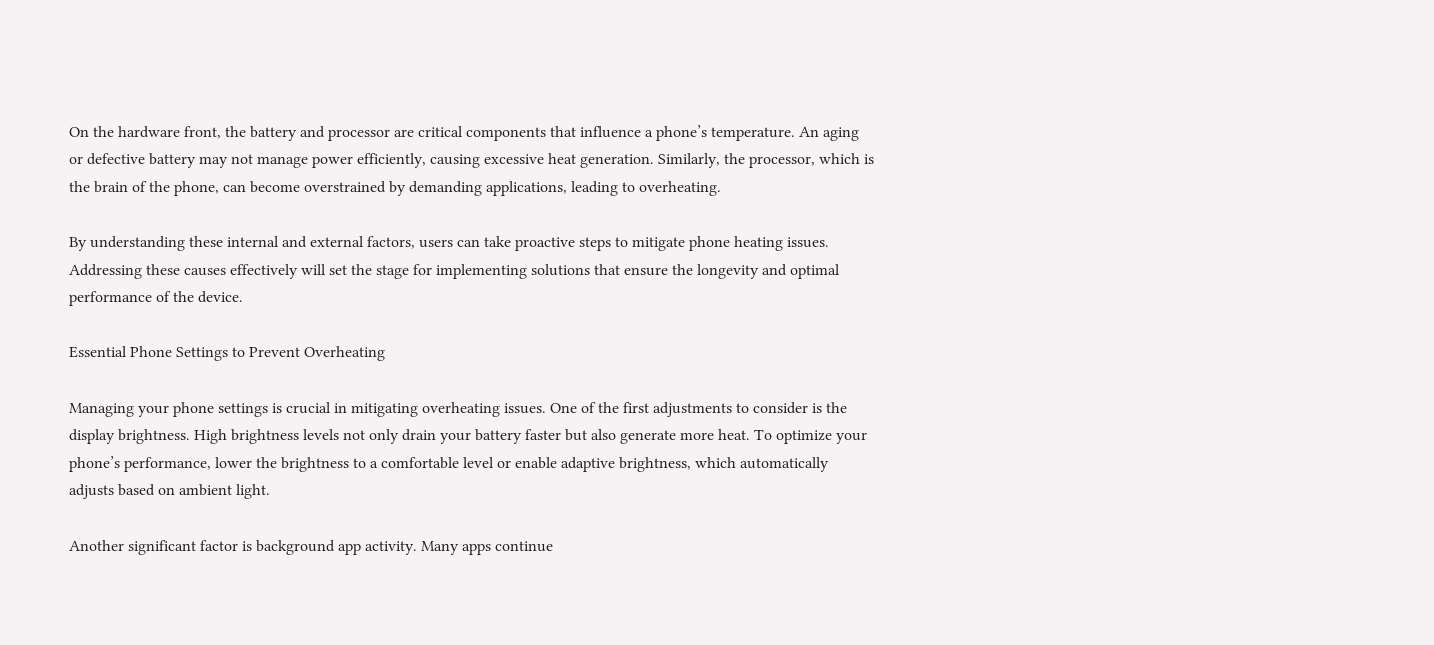On the hardware front, the battery and processor are critical components that influence a phone’s temperature. An aging or defective battery may not manage power efficiently, causing excessive heat generation. Similarly, the processor, which is the brain of the phone, can become overstrained by demanding applications, leading to overheating.

By understanding these internal and external factors, users can take proactive steps to mitigate phone heating issues. Addressing these causes effectively will set the stage for implementing solutions that ensure the longevity and optimal performance of the device.

Essential Phone Settings to Prevent Overheating

Managing your phone settings is crucial in mitigating overheating issues. One of the first adjustments to consider is the display brightness. High brightness levels not only drain your battery faster but also generate more heat. To optimize your phone’s performance, lower the brightness to a comfortable level or enable adaptive brightness, which automatically adjusts based on ambient light.

Another significant factor is background app activity. Many apps continue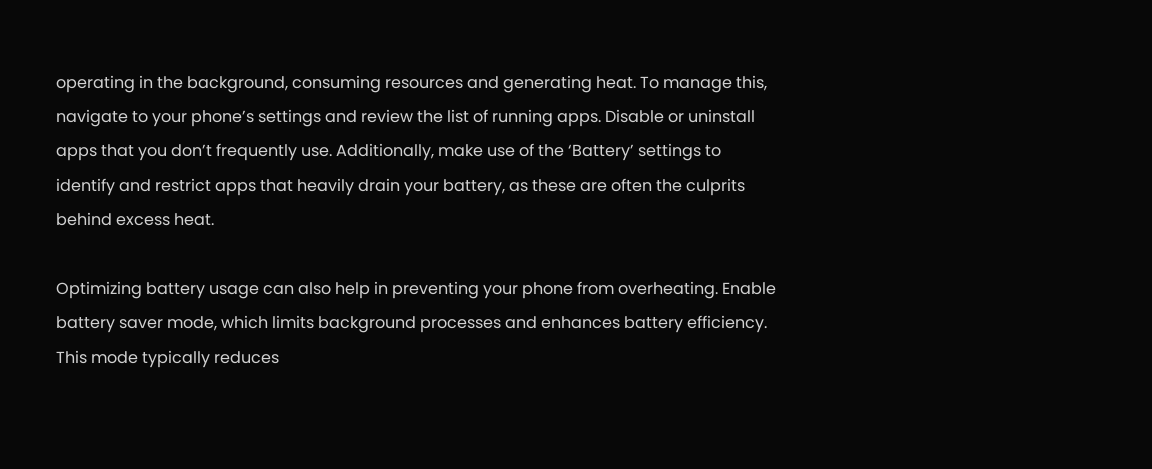operating in the background, consuming resources and generating heat. To manage this, navigate to your phone’s settings and review the list of running apps. Disable or uninstall apps that you don’t frequently use. Additionally, make use of the ‘Battery’ settings to identify and restrict apps that heavily drain your battery, as these are often the culprits behind excess heat.

Optimizing battery usage can also help in preventing your phone from overheating. Enable battery saver mode, which limits background processes and enhances battery efficiency. This mode typically reduces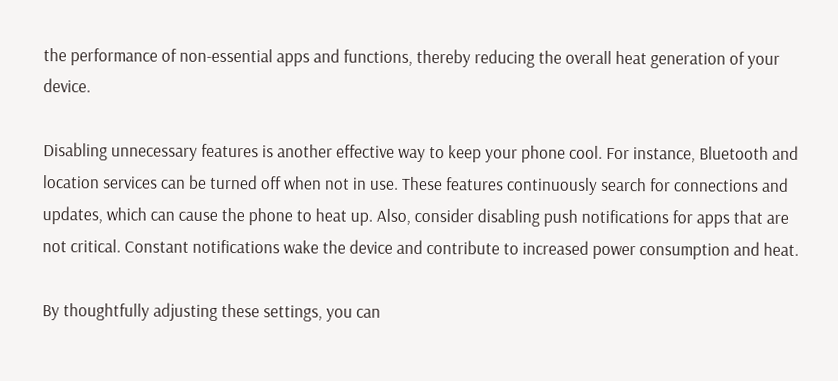the performance of non-essential apps and functions, thereby reducing the overall heat generation of your device.

Disabling unnecessary features is another effective way to keep your phone cool. For instance, Bluetooth and location services can be turned off when not in use. These features continuously search for connections and updates, which can cause the phone to heat up. Also, consider disabling push notifications for apps that are not critical. Constant notifications wake the device and contribute to increased power consumption and heat.

By thoughtfully adjusting these settings, you can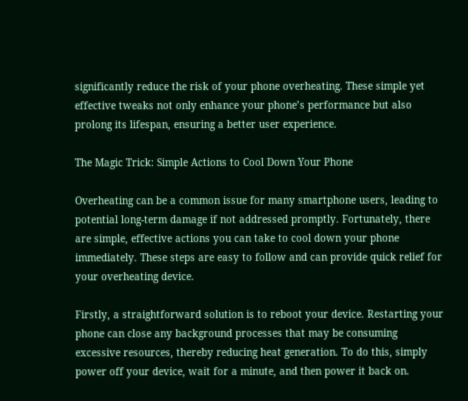significantly reduce the risk of your phone overheating. These simple yet effective tweaks not only enhance your phone’s performance but also prolong its lifespan, ensuring a better user experience.

The Magic Trick: Simple Actions to Cool Down Your Phone

Overheating can be a common issue for many smartphone users, leading to potential long-term damage if not addressed promptly. Fortunately, there are simple, effective actions you can take to cool down your phone immediately. These steps are easy to follow and can provide quick relief for your overheating device.

Firstly, a straightforward solution is to reboot your device. Restarting your phone can close any background processes that may be consuming excessive resources, thereby reducing heat generation. To do this, simply power off your device, wait for a minute, and then power it back on.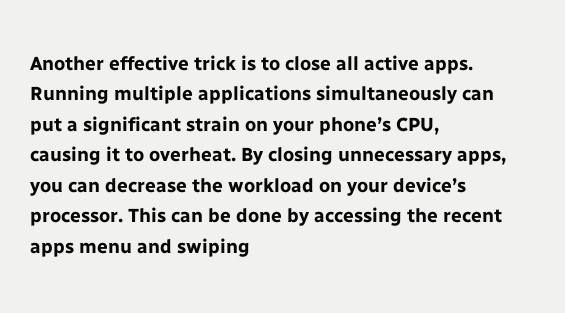Another effective trick is to close all active apps. Running multiple applications simultaneously can put a significant strain on your phone’s CPU, causing it to overheat. By closing unnecessary apps, you can decrease the workload on your device’s processor. This can be done by accessing the recent apps menu and swiping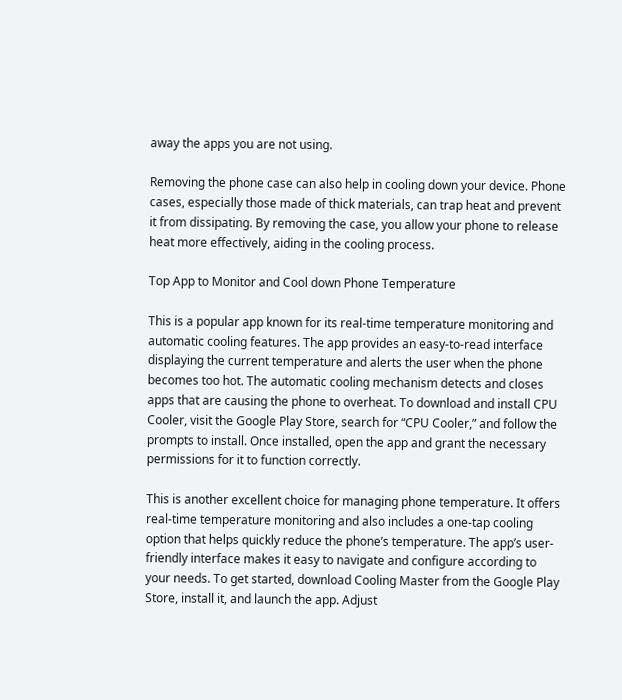away the apps you are not using.

Removing the phone case can also help in cooling down your device. Phone cases, especially those made of thick materials, can trap heat and prevent it from dissipating. By removing the case, you allow your phone to release heat more effectively, aiding in the cooling process.

Top App to Monitor and Cool down Phone Temperature

This is a popular app known for its real-time temperature monitoring and automatic cooling features. The app provides an easy-to-read interface displaying the current temperature and alerts the user when the phone becomes too hot. The automatic cooling mechanism detects and closes apps that are causing the phone to overheat. To download and install CPU Cooler, visit the Google Play Store, search for “CPU Cooler,” and follow the prompts to install. Once installed, open the app and grant the necessary permissions for it to function correctly.

This is another excellent choice for managing phone temperature. It offers real-time temperature monitoring and also includes a one-tap cooling option that helps quickly reduce the phone’s temperature. The app’s user-friendly interface makes it easy to navigate and configure according to your needs. To get started, download Cooling Master from the Google Play Store, install it, and launch the app. Adjust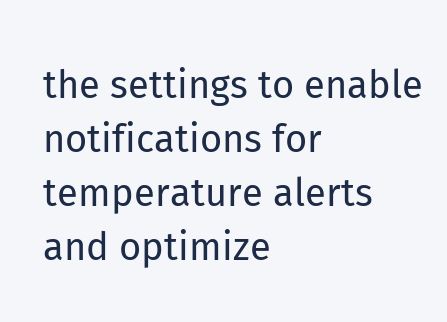the settings to enable notifications for temperature alerts and optimize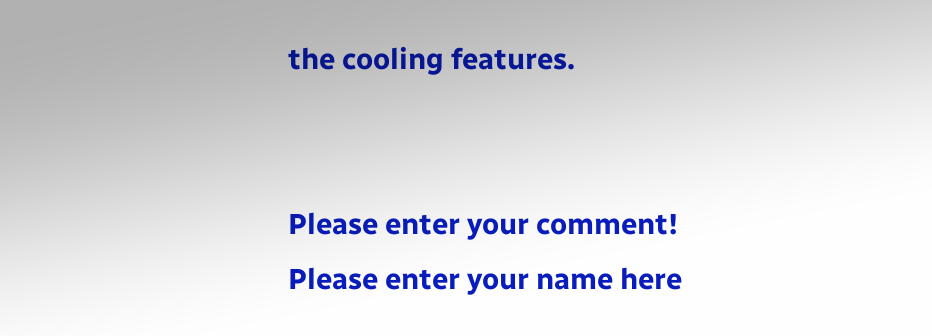the cooling features.


Please enter your comment!
Please enter your name here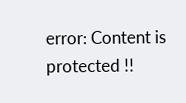error: Content is protected !!